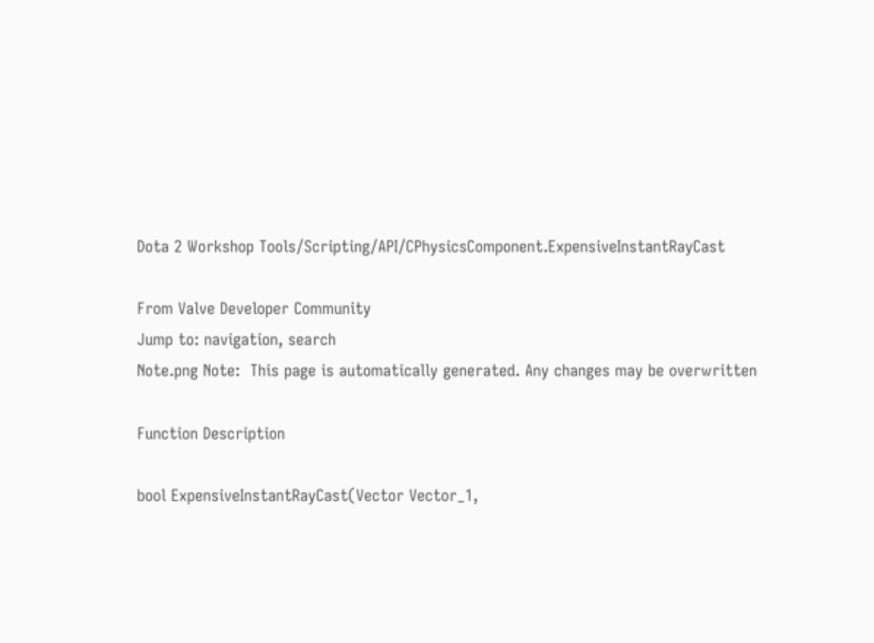Dota 2 Workshop Tools/Scripting/API/CPhysicsComponent.ExpensiveInstantRayCast

From Valve Developer Community
Jump to: navigation, search
Note.png Note:  This page is automatically generated. Any changes may be overwritten

Function Description

bool ExpensiveInstantRayCast(Vector Vector_1,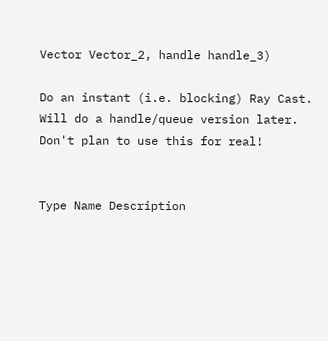Vector Vector_2, handle handle_3)

Do an instant (i.e. blocking) Ray Cast. Will do a handle/queue version later. Don't plan to use this for real!


Type Name Description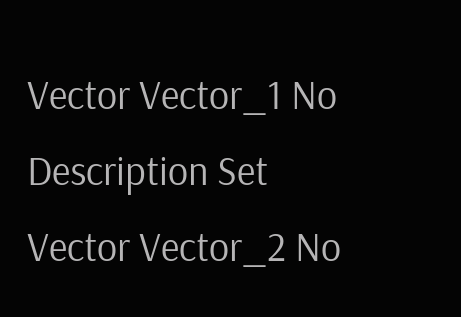Vector Vector_1 No Description Set
Vector Vector_2 No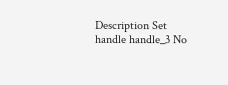Description Set
handle handle_3 No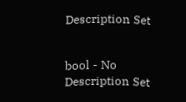Description Set


bool - No Description Set